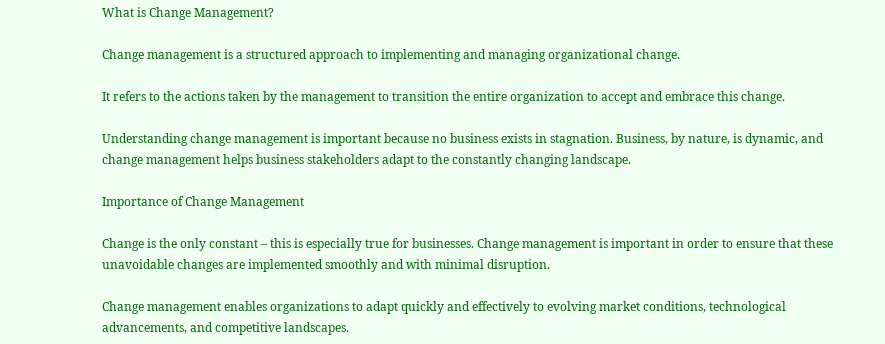What is Change Management?

Change management is a structured approach to implementing and managing organizational change.

It refers to the actions taken by the management to transition the entire organization to accept and embrace this change.

Understanding change management is important because no business exists in stagnation. Business, by nature, is dynamic, and change management helps business stakeholders adapt to the constantly changing landscape.

Importance of Change Management

Change is the only constant – this is especially true for businesses. Change management is important in order to ensure that these unavoidable changes are implemented smoothly and with minimal disruption.

Change management enables organizations to adapt quickly and effectively to evolving market conditions, technological advancements, and competitive landscapes.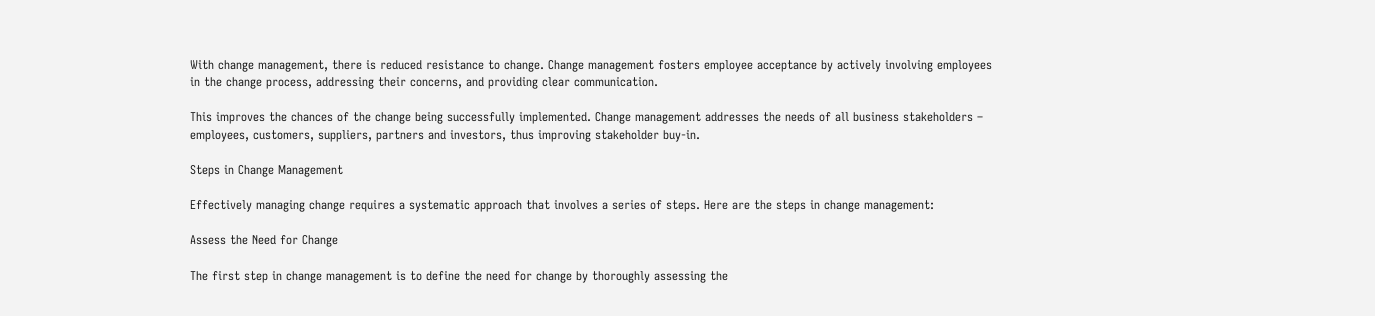With change management, there is reduced resistance to change. Change management fosters employee acceptance by actively involving employees in the change process, addressing their concerns, and providing clear communication.

This improves the chances of the change being successfully implemented. Change management addresses the needs of all business stakeholders – employees, customers, suppliers, partners and investors, thus improving stakeholder buy-in.

Steps in Change Management

Effectively managing change requires a systematic approach that involves a series of steps. Here are the steps in change management:

Assess the Need for Change

The first step in change management is to define the need for change by thoroughly assessing the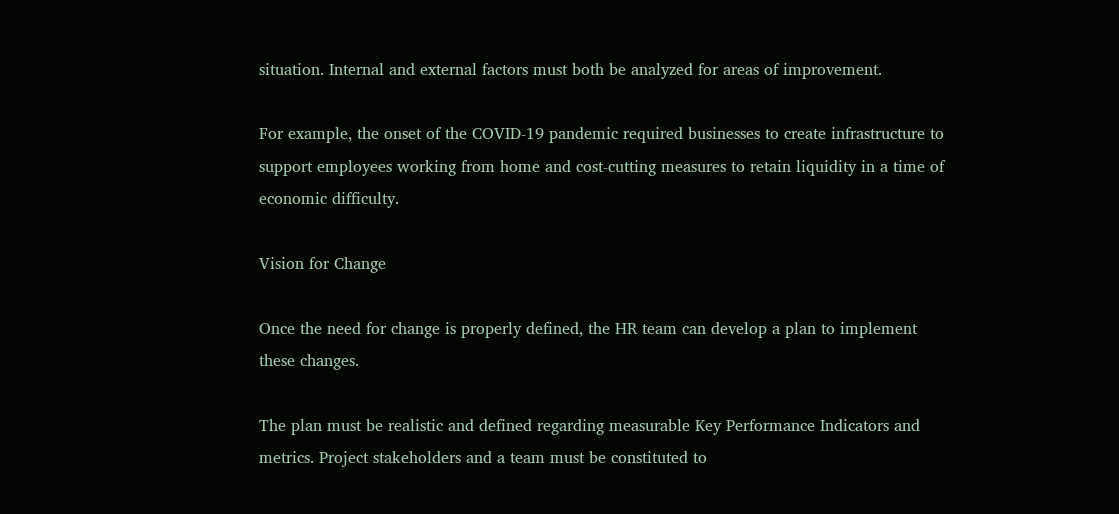situation. Internal and external factors must both be analyzed for areas of improvement.

For example, the onset of the COVID-19 pandemic required businesses to create infrastructure to support employees working from home and cost-cutting measures to retain liquidity in a time of economic difficulty.

Vision for Change

Once the need for change is properly defined, the HR team can develop a plan to implement these changes.

The plan must be realistic and defined regarding measurable Key Performance Indicators and metrics. Project stakeholders and a team must be constituted to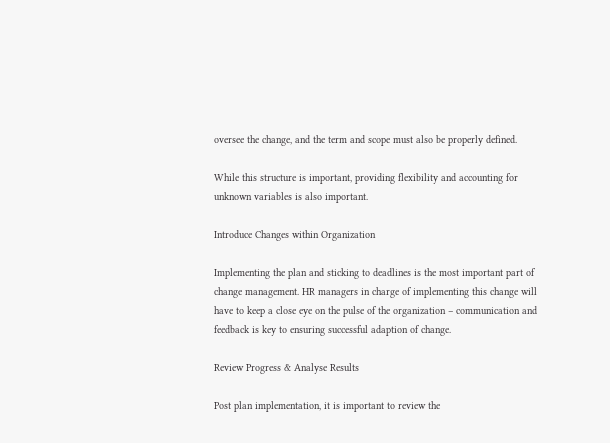oversee the change, and the term and scope must also be properly defined.

While this structure is important, providing flexibility and accounting for unknown variables is also important.

Introduce Changes within Organization

Implementing the plan and sticking to deadlines is the most important part of change management. HR managers in charge of implementing this change will have to keep a close eye on the pulse of the organization – communication and feedback is key to ensuring successful adaption of change.

Review Progress & Analyse Results

Post plan implementation, it is important to review the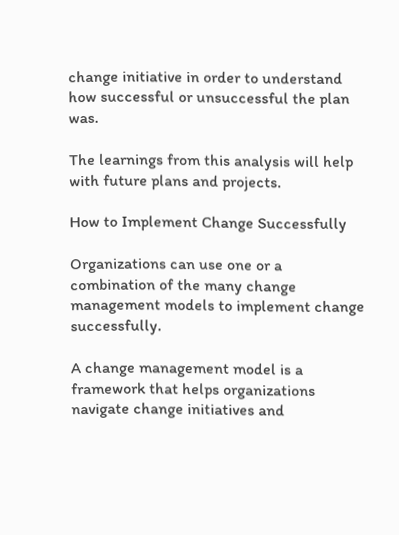change initiative in order to understand how successful or unsuccessful the plan was.

The learnings from this analysis will help with future plans and projects.

How to Implement Change Successfully

Organizations can use one or a combination of the many change management models to implement change successfully.

A change management model is a framework that helps organizations navigate change initiatives and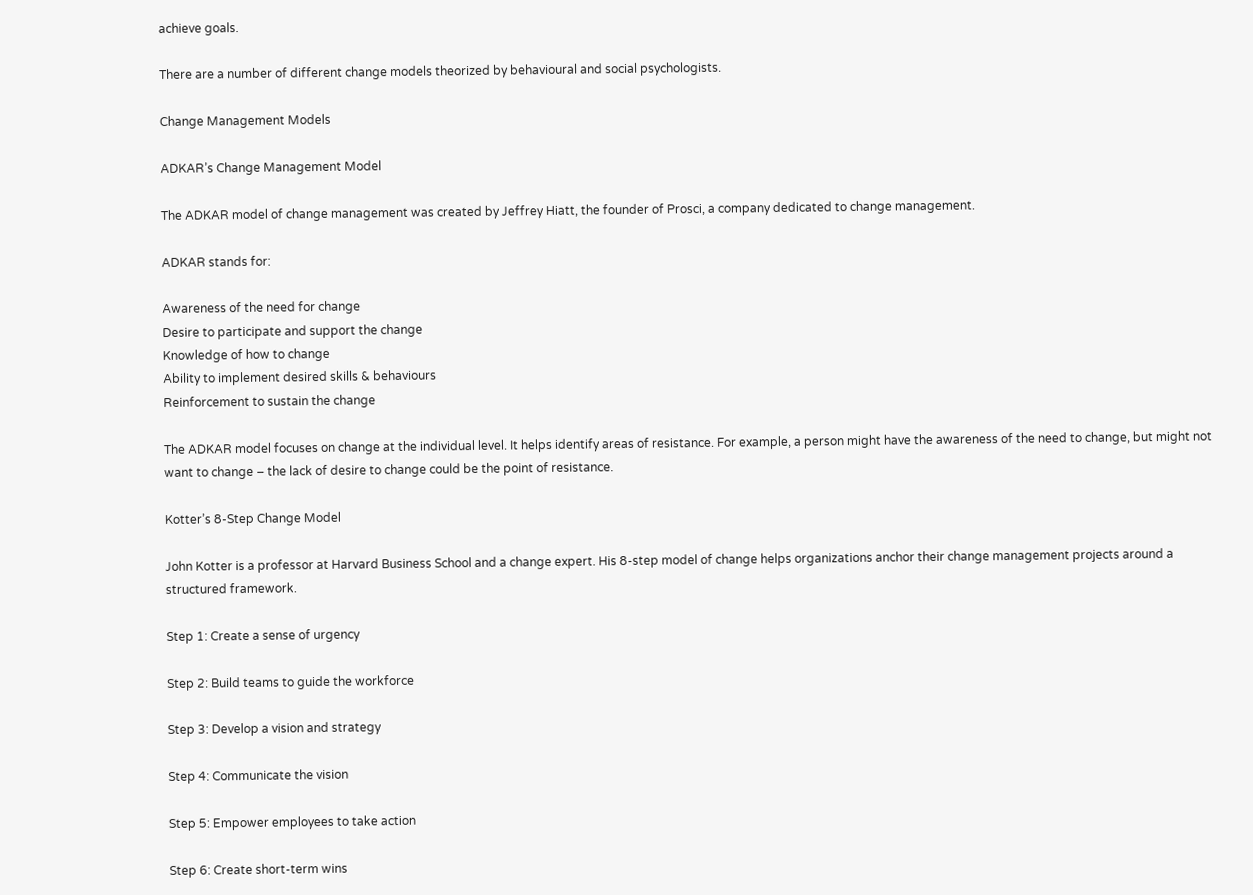achieve goals.

There are a number of different change models theorized by behavioural and social psychologists.

Change Management Models

ADKAR’s Change Management Model

The ADKAR model of change management was created by Jeffrey Hiatt, the founder of Prosci, a company dedicated to change management.

ADKAR stands for:

Awareness of the need for change
Desire to participate and support the change
Knowledge of how to change
Ability to implement desired skills & behaviours
Reinforcement to sustain the change

The ADKAR model focuses on change at the individual level. It helps identify areas of resistance. For example, a person might have the awareness of the need to change, but might not want to change – the lack of desire to change could be the point of resistance.

Kotter’s 8-Step Change Model

John Kotter is a professor at Harvard Business School and a change expert. His 8-step model of change helps organizations anchor their change management projects around a structured framework.

Step 1: Create a sense of urgency

Step 2: Build teams to guide the workforce

Step 3: Develop a vision and strategy

Step 4: Communicate the vision

Step 5: Empower employees to take action

Step 6: Create short-term wins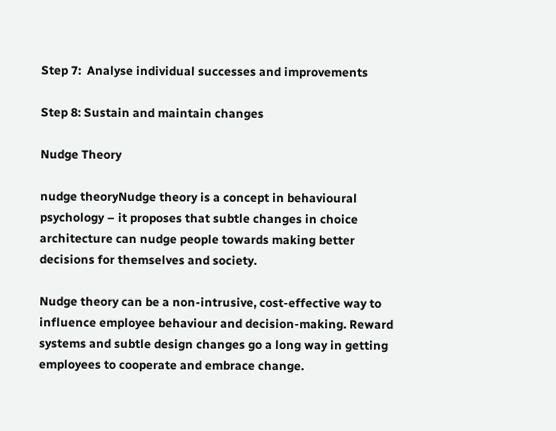Step 7:  Analyse individual successes and improvements

Step 8: Sustain and maintain changes

Nudge Theory

nudge theoryNudge theory is a concept in behavioural psychology – it proposes that subtle changes in choice architecture can nudge people towards making better decisions for themselves and society.

Nudge theory can be a non-intrusive, cost-effective way to influence employee behaviour and decision-making. Reward systems and subtle design changes go a long way in getting employees to cooperate and embrace change.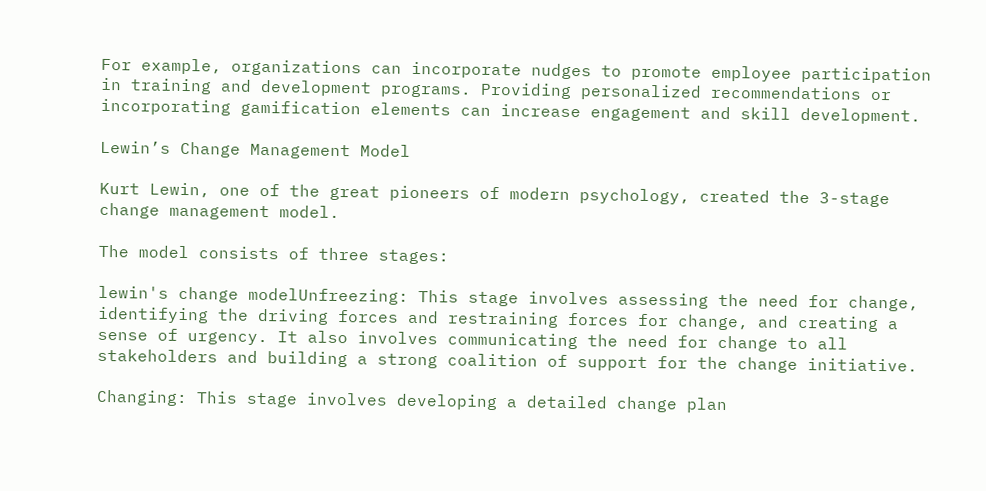For example, organizations can incorporate nudges to promote employee participation in training and development programs. Providing personalized recommendations or incorporating gamification elements can increase engagement and skill development.

Lewin’s Change Management Model

Kurt Lewin, one of the great pioneers of modern psychology, created the 3-stage change management model.

The model consists of three stages:

lewin's change modelUnfreezing: This stage involves assessing the need for change, identifying the driving forces and restraining forces for change, and creating a sense of urgency. It also involves communicating the need for change to all stakeholders and building a strong coalition of support for the change initiative.

Changing: This stage involves developing a detailed change plan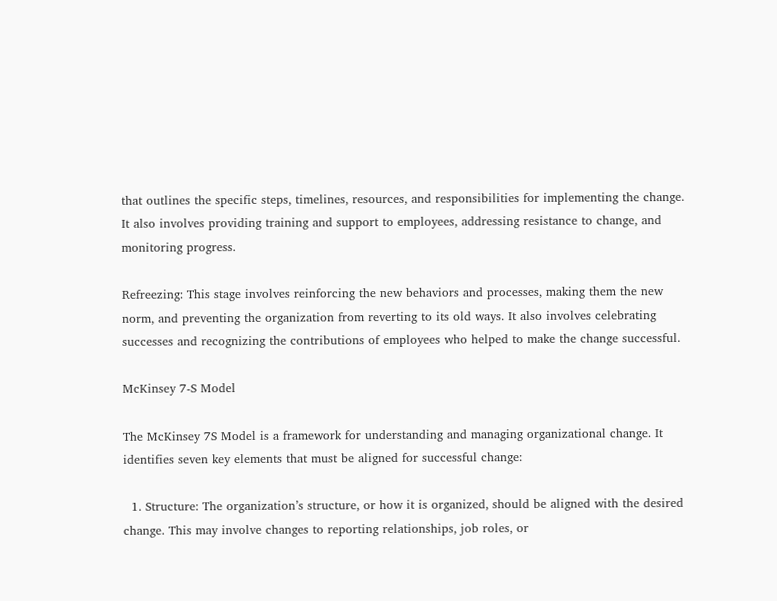that outlines the specific steps, timelines, resources, and responsibilities for implementing the change. It also involves providing training and support to employees, addressing resistance to change, and monitoring progress.

Refreezing: This stage involves reinforcing the new behaviors and processes, making them the new norm, and preventing the organization from reverting to its old ways. It also involves celebrating successes and recognizing the contributions of employees who helped to make the change successful.

McKinsey 7-S Model

The McKinsey 7S Model is a framework for understanding and managing organizational change. It identifies seven key elements that must be aligned for successful change:

  1. Structure: The organization’s structure, or how it is organized, should be aligned with the desired change. This may involve changes to reporting relationships, job roles, or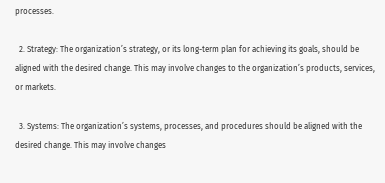processes.

  2. Strategy: The organization’s strategy, or its long-term plan for achieving its goals, should be aligned with the desired change. This may involve changes to the organization’s products, services, or markets.

  3. Systems: The organization’s systems, processes, and procedures should be aligned with the desired change. This may involve changes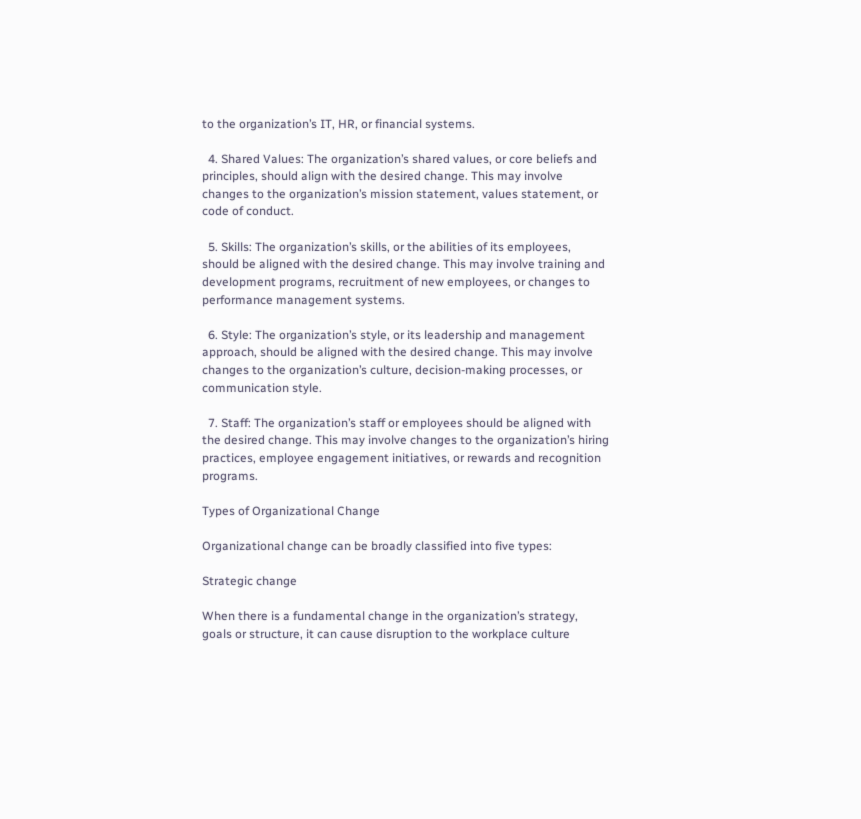to the organization’s IT, HR, or financial systems.

  4. Shared Values: The organization’s shared values, or core beliefs and principles, should align with the desired change. This may involve changes to the organization’s mission statement, values statement, or code of conduct.

  5. Skills: The organization’s skills, or the abilities of its employees, should be aligned with the desired change. This may involve training and development programs, recruitment of new employees, or changes to performance management systems.

  6. Style: The organization’s style, or its leadership and management approach, should be aligned with the desired change. This may involve changes to the organization’s culture, decision-making processes, or communication style.

  7. Staff: The organization’s staff or employees should be aligned with the desired change. This may involve changes to the organization’s hiring practices, employee engagement initiatives, or rewards and recognition programs.

Types of Organizational Change

Organizational change can be broadly classified into five types:

Strategic change

When there is a fundamental change in the organization’s strategy, goals or structure, it can cause disruption to the workplace culture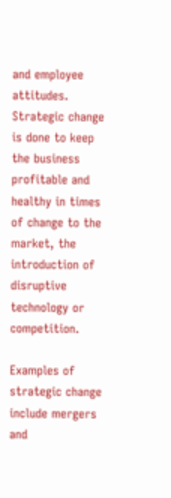and employee attitudes. Strategic change is done to keep the business profitable and healthy in times of change to the market, the introduction of disruptive technology or competition.

Examples of strategic change include mergers and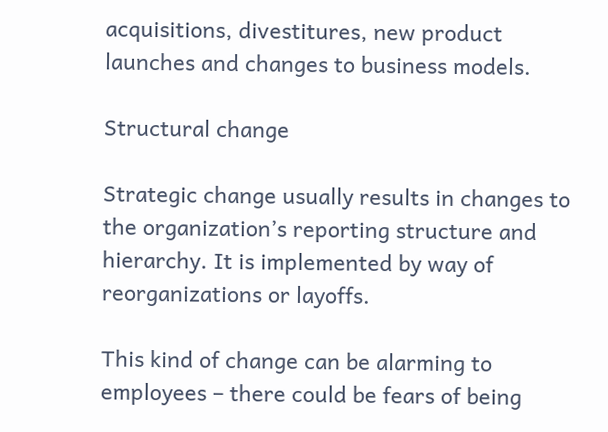acquisitions, divestitures, new product launches and changes to business models.

Structural change

Strategic change usually results in changes to the organization’s reporting structure and hierarchy. It is implemented by way of reorganizations or layoffs.

This kind of change can be alarming to employees – there could be fears of being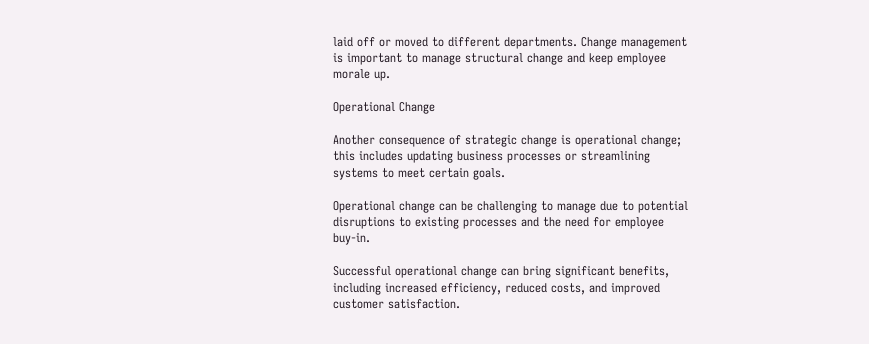laid off or moved to different departments. Change management is important to manage structural change and keep employee morale up.

Operational Change

Another consequence of strategic change is operational change; this includes updating business processes or streamlining systems to meet certain goals.

Operational change can be challenging to manage due to potential disruptions to existing processes and the need for employee buy-in.

Successful operational change can bring significant benefits, including increased efficiency, reduced costs, and improved customer satisfaction.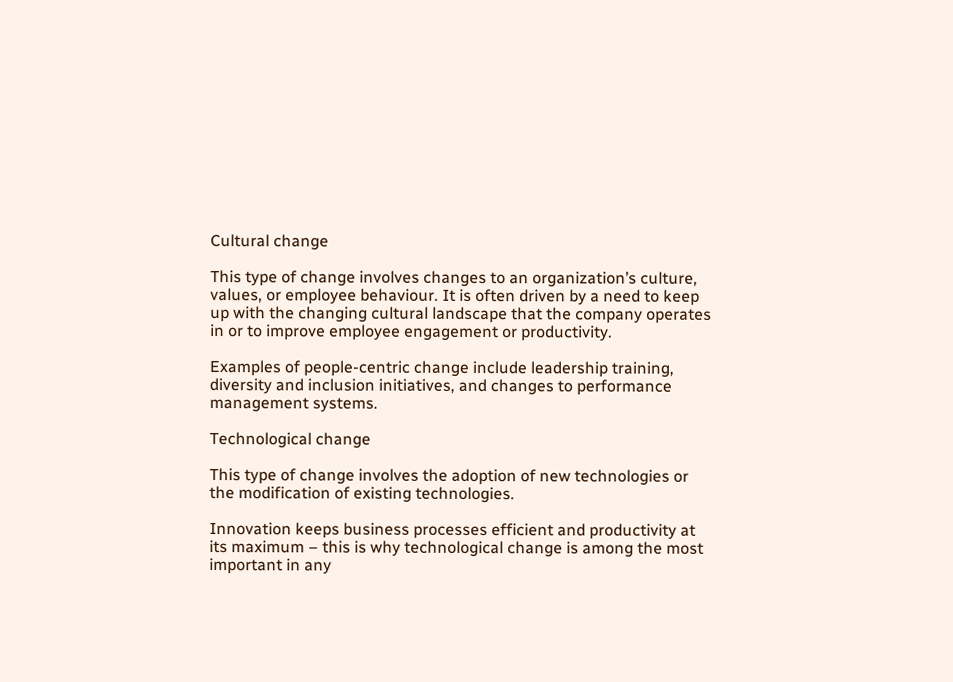Cultural change

This type of change involves changes to an organization’s culture, values, or employee behaviour. It is often driven by a need to keep up with the changing cultural landscape that the company operates in or to improve employee engagement or productivity.

Examples of people-centric change include leadership training, diversity and inclusion initiatives, and changes to performance management systems.

Technological change

This type of change involves the adoption of new technologies or the modification of existing technologies.

Innovation keeps business processes efficient and productivity at its maximum – this is why technological change is among the most important in any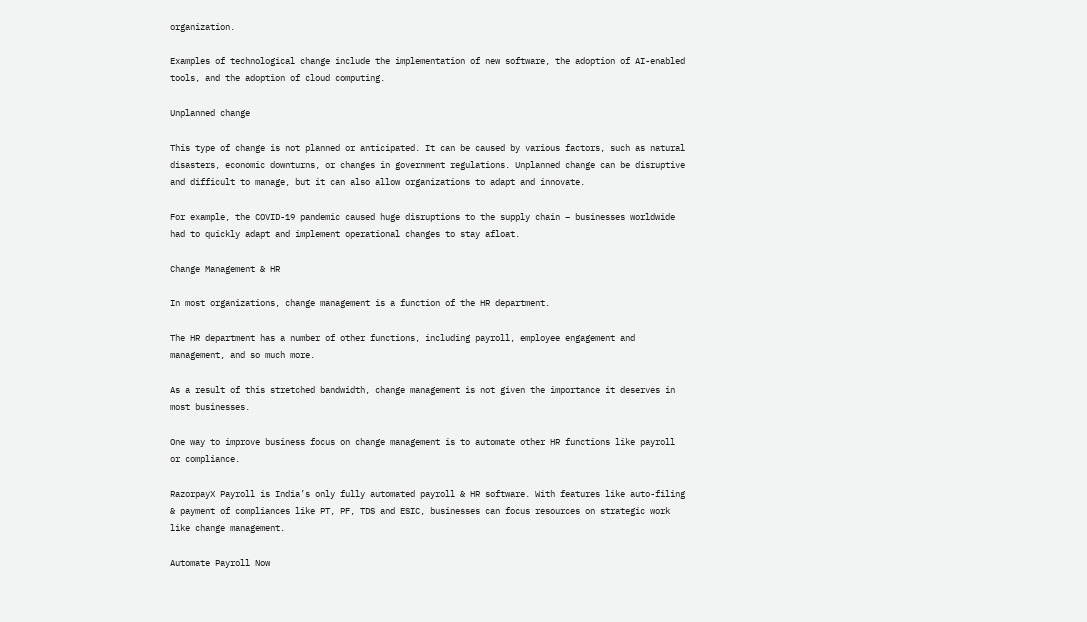organization.

Examples of technological change include the implementation of new software, the adoption of AI-enabled tools, and the adoption of cloud computing.

Unplanned change

This type of change is not planned or anticipated. It can be caused by various factors, such as natural disasters, economic downturns, or changes in government regulations. Unplanned change can be disruptive and difficult to manage, but it can also allow organizations to adapt and innovate.

For example, the COVID-19 pandemic caused huge disruptions to the supply chain – businesses worldwide had to quickly adapt and implement operational changes to stay afloat.

Change Management & HR

In most organizations, change management is a function of the HR department.

The HR department has a number of other functions, including payroll, employee engagement and management, and so much more.

As a result of this stretched bandwidth, change management is not given the importance it deserves in most businesses.

One way to improve business focus on change management is to automate other HR functions like payroll or compliance.

RazorpayX Payroll is India’s only fully automated payroll & HR software. With features like auto-filing & payment of compliances like PT, PF, TDS and ESIC, businesses can focus resources on strategic work like change management.

Automate Payroll Now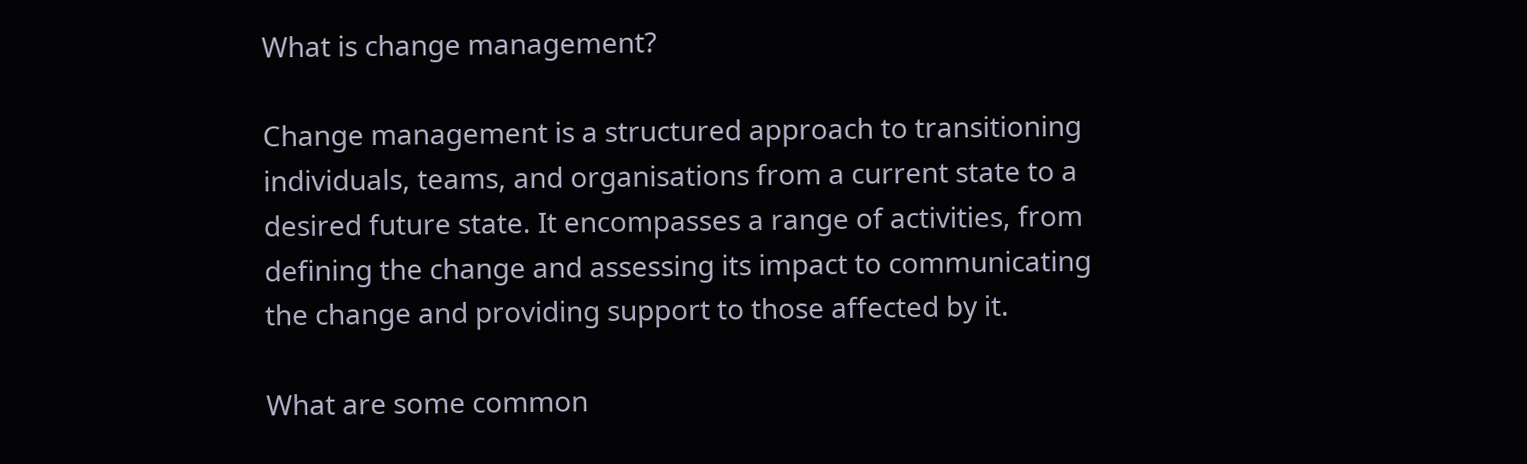What is change management?

Change management is a structured approach to transitioning individuals, teams, and organisations from a current state to a desired future state. It encompasses a range of activities, from defining the change and assessing its impact to communicating the change and providing support to those affected by it.

What are some common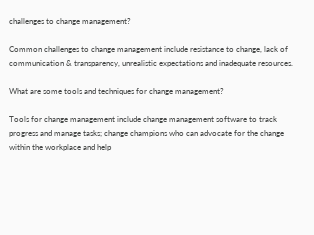challenges to change management?

Common challenges to change management include resistance to change, lack of communication & transparency, unrealistic expectations and inadequate resources.

What are some tools and techniques for change management?

Tools for change management include change management software to track progress and manage tasks; change champions who can advocate for the change within the workplace and help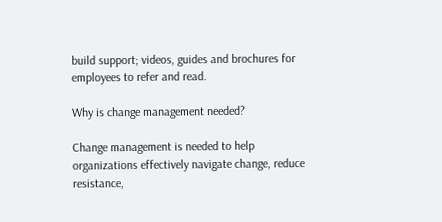build support; videos, guides and brochures for employees to refer and read.

Why is change management needed?

Change management is needed to help organizations effectively navigate change, reduce resistance,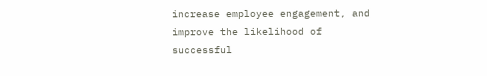increase employee engagement, and improve the likelihood of successful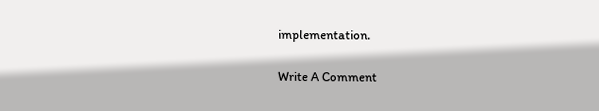implementation.


Write A Comment